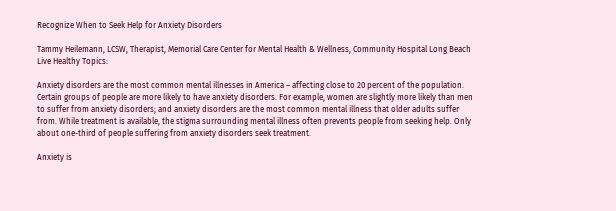Recognize When to Seek Help for Anxiety Disorders

Tammy Heilemann, LCSW, Therapist, Memorial Care Center for Mental Health & Wellness, Community Hospital Long Beach
Live Healthy Topics:

Anxiety disorders are the most common mental illnesses in America – affecting close to 20 percent of the population. Certain groups of people are more likely to have anxiety disorders. For example, women are slightly more likely than men to suffer from anxiety disorders; and anxiety disorders are the most common mental illness that older adults suffer from. While treatment is available, the stigma surrounding mental illness often prevents people from seeking help. Only about one-third of people suffering from anxiety disorders seek treatment.

Anxiety is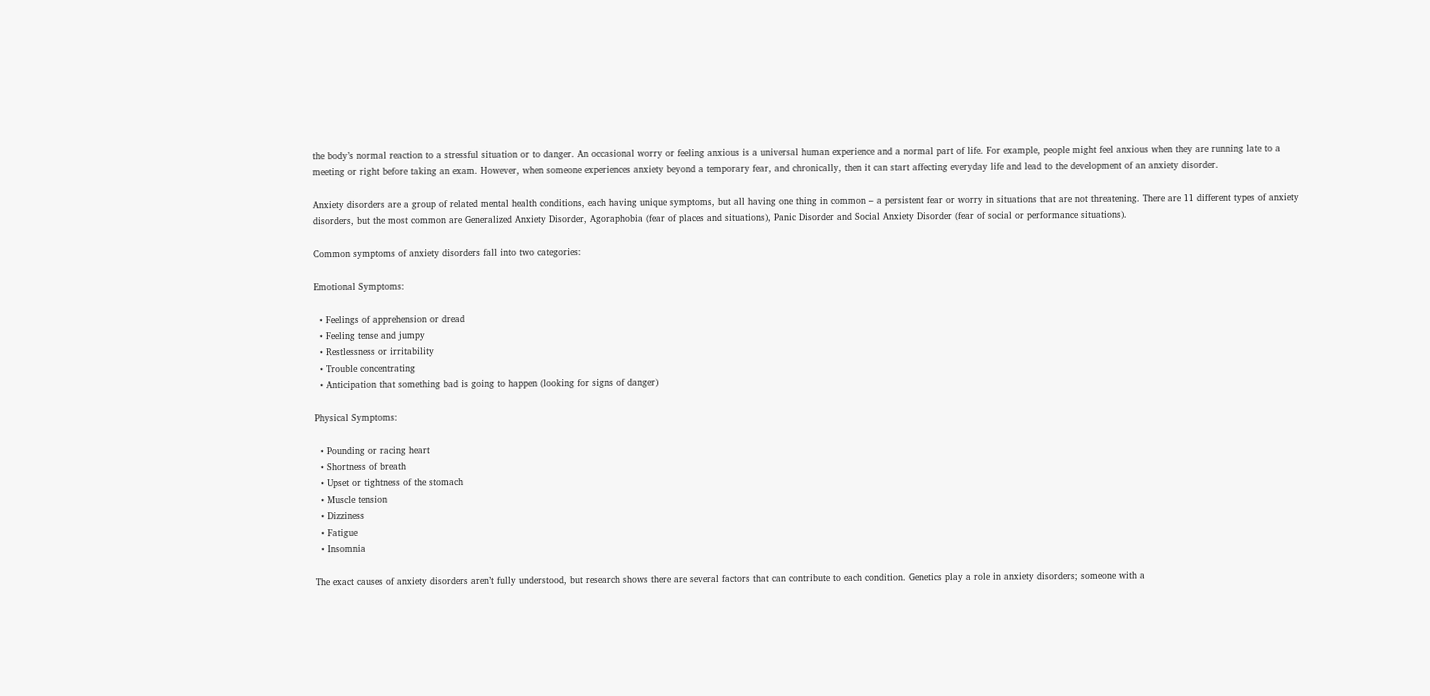the body’s normal reaction to a stressful situation or to danger. An occasional worry or feeling anxious is a universal human experience and a normal part of life. For example, people might feel anxious when they are running late to a meeting or right before taking an exam. However, when someone experiences anxiety beyond a temporary fear, and chronically, then it can start affecting everyday life and lead to the development of an anxiety disorder.

Anxiety disorders are a group of related mental health conditions, each having unique symptoms, but all having one thing in common – a persistent fear or worry in situations that are not threatening. There are 11 different types of anxiety disorders, but the most common are Generalized Anxiety Disorder, Agoraphobia (fear of places and situations), Panic Disorder and Social Anxiety Disorder (fear of social or performance situations).

Common symptoms of anxiety disorders fall into two categories:

Emotional Symptoms:

  • Feelings of apprehension or dread
  • Feeling tense and jumpy
  • Restlessness or irritability
  • Trouble concentrating
  • Anticipation that something bad is going to happen (looking for signs of danger)

Physical Symptoms:

  • Pounding or racing heart
  • Shortness of breath
  • Upset or tightness of the stomach
  • Muscle tension
  • Dizziness
  • Fatigue
  • Insomnia

The exact causes of anxiety disorders aren’t fully understood, but research shows there are several factors that can contribute to each condition. Genetics play a role in anxiety disorders; someone with a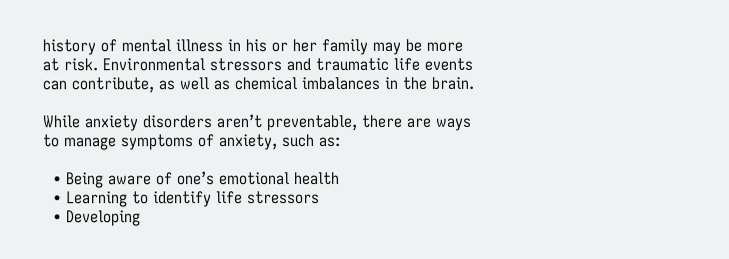history of mental illness in his or her family may be more at risk. Environmental stressors and traumatic life events can contribute, as well as chemical imbalances in the brain.

While anxiety disorders aren’t preventable, there are ways to manage symptoms of anxiety, such as:

  • Being aware of one’s emotional health
  • Learning to identify life stressors
  • Developing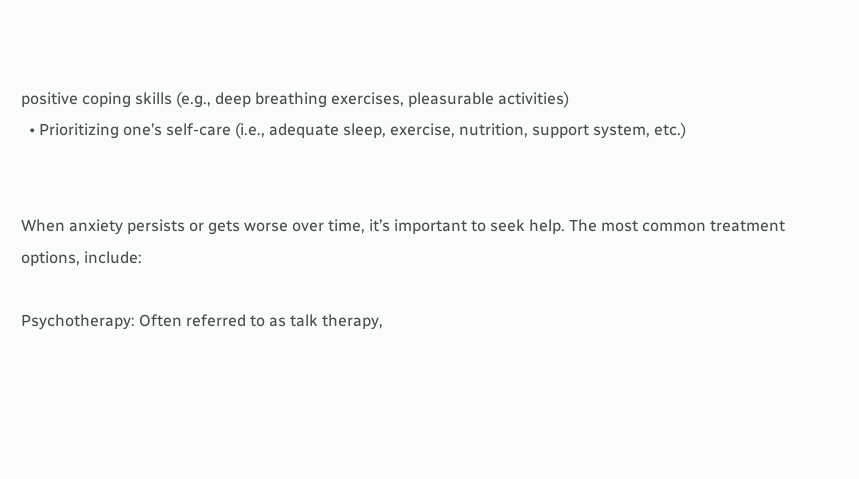positive coping skills (e.g., deep breathing exercises, pleasurable activities)
  • Prioritizing one’s self-care (i.e., adequate sleep, exercise, nutrition, support system, etc.)


When anxiety persists or gets worse over time, it’s important to seek help. The most common treatment options, include:

Psychotherapy: Often referred to as talk therapy,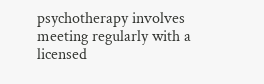psychotherapy involves meeting regularly with a licensed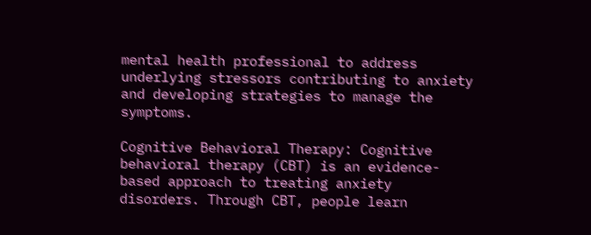mental health professional to address underlying stressors contributing to anxiety and developing strategies to manage the symptoms.

Cognitive Behavioral Therapy: Cognitive behavioral therapy (CBT) is an evidence-based approach to treating anxiety disorders. Through CBT, people learn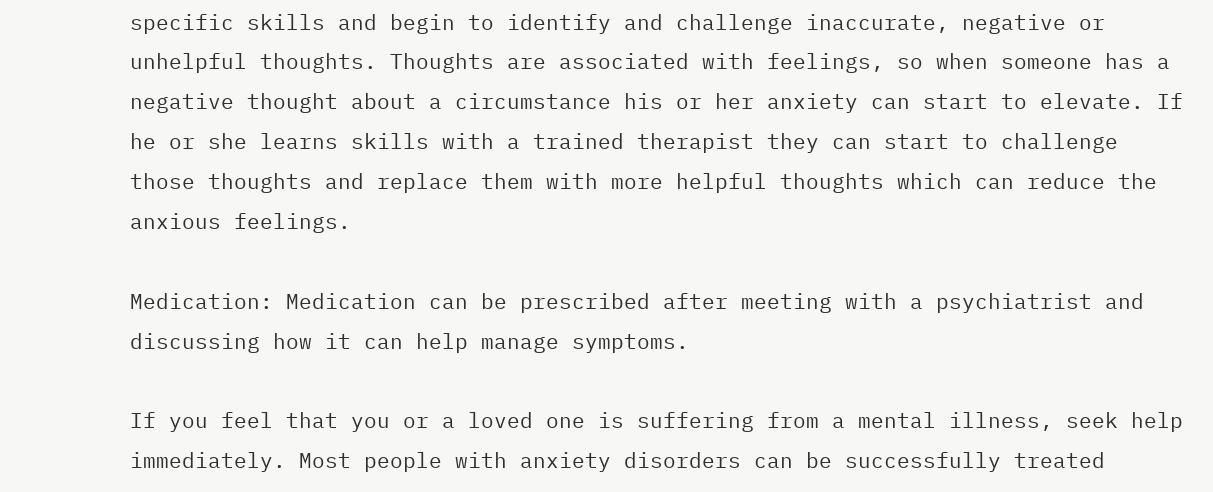specific skills and begin to identify and challenge inaccurate, negative or unhelpful thoughts. Thoughts are associated with feelings, so when someone has a negative thought about a circumstance his or her anxiety can start to elevate. If he or she learns skills with a trained therapist they can start to challenge those thoughts and replace them with more helpful thoughts which can reduce the anxious feelings.

Medication: Medication can be prescribed after meeting with a psychiatrist and discussing how it can help manage symptoms.

If you feel that you or a loved one is suffering from a mental illness, seek help immediately. Most people with anxiety disorders can be successfully treated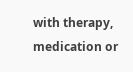with therapy, medication or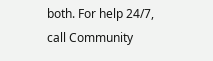both. For help 24/7, call Community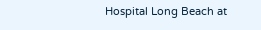Hospital Long Beach at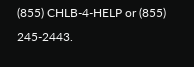(855) CHLB-4-HELP or (855) 245-2443.